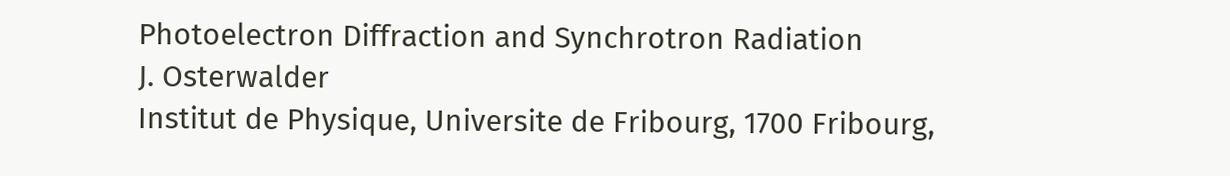Photoelectron Diffraction and Synchrotron Radiation
J. Osterwalder
Institut de Physique, Universite de Fribourg, 1700 Fribourg,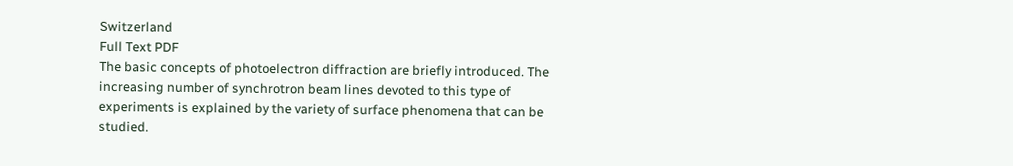Switzerland
Full Text PDF
The basic concepts of photoelectron diffraction are briefly introduced. The increasing number of synchrotron beam lines devoted to this type of experiments is explained by the variety of surface phenomena that can be studied.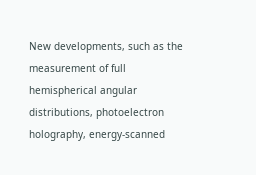New developments, such as the measurement of full hemispherical angular distributions, photoelectron holography, energy-scanned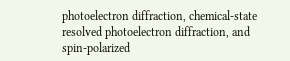photoelectron diffraction, chemical-state resolved photoelectron diffraction, and spin-polarized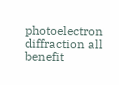photoelectron diffraction all benefit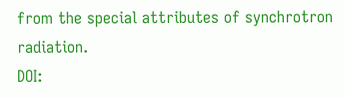from the special attributes of synchrotron radiation.
DOI: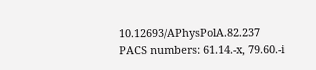10.12693/APhysPolA.82.237
PACS numbers: 61.14.-x, 79.60.-i